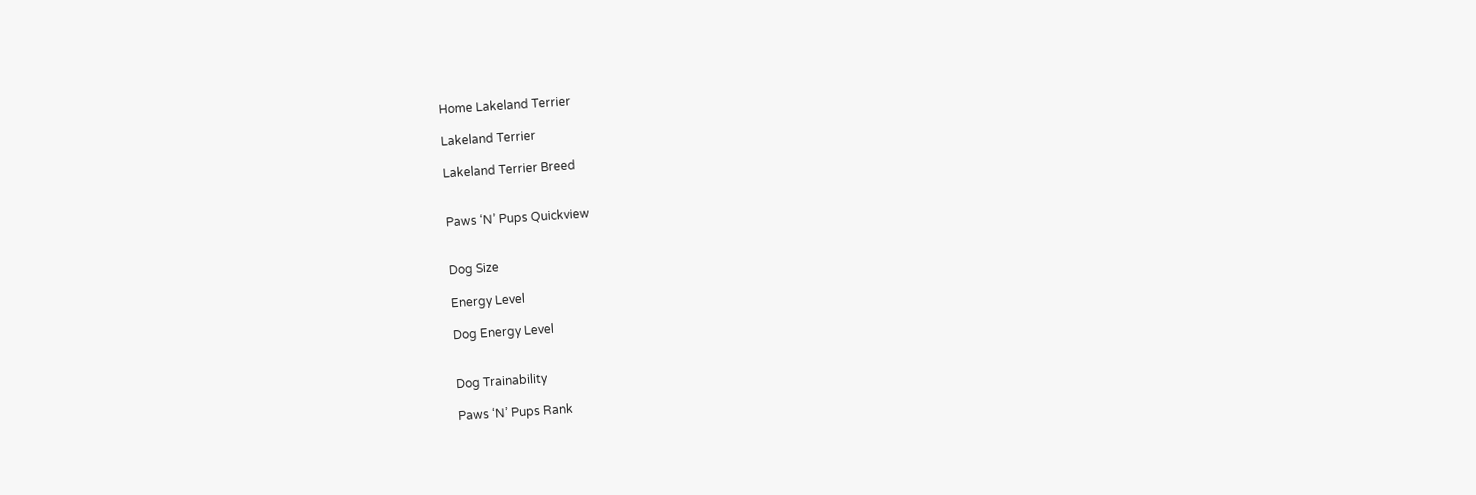Home Lakeland Terrier

Lakeland Terrier

Lakeland Terrier Breed


Paws ‘N’ Pups Quickview


Dog Size

Energy Level

Dog Energy Level


Dog Trainability

Paws ‘N’ Pups Rank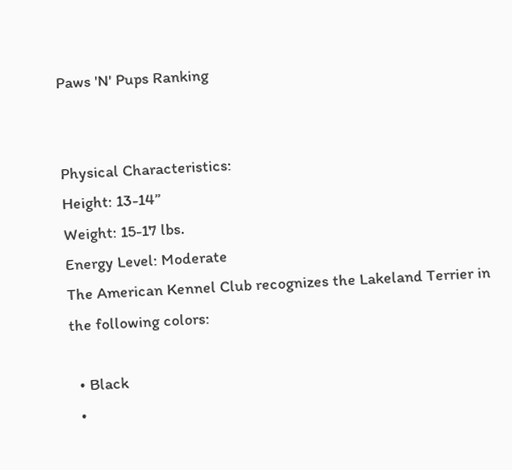Paws 'N' Pups Ranking


Physical Characteristics:
Height: 13-14”
Weight: 15-17 lbs.
Energy Level: Moderate
The American Kennel Club recognizes the Lakeland Terrier in the following colors:

  • Black
  •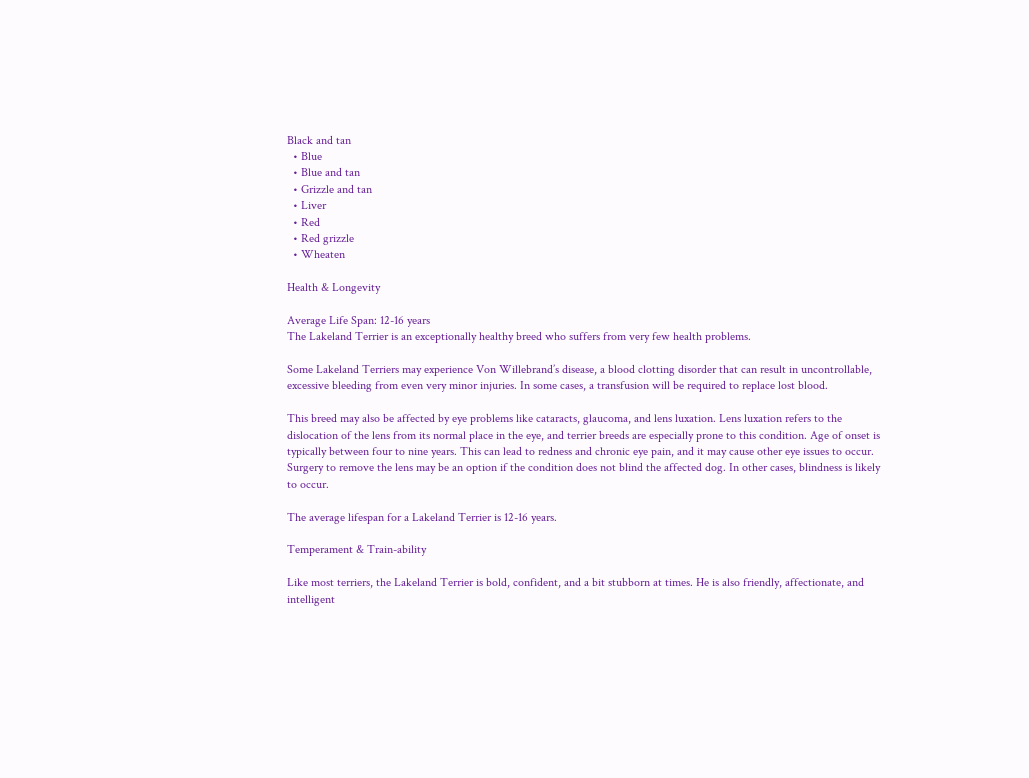Black and tan
  • Blue
  • Blue and tan
  • Grizzle and tan
  • Liver
  • Red
  • Red grizzle
  • Wheaten

Health & Longevity

Average Life Span: 12-16 years
The Lakeland Terrier is an exceptionally healthy breed who suffers from very few health problems.

Some Lakeland Terriers may experience Von Willebrand’s disease, a blood clotting disorder that can result in uncontrollable, excessive bleeding from even very minor injuries. In some cases, a transfusion will be required to replace lost blood.

This breed may also be affected by eye problems like cataracts, glaucoma, and lens luxation. Lens luxation refers to the dislocation of the lens from its normal place in the eye, and terrier breeds are especially prone to this condition. Age of onset is typically between four to nine years. This can lead to redness and chronic eye pain, and it may cause other eye issues to occur. Surgery to remove the lens may be an option if the condition does not blind the affected dog. In other cases, blindness is likely to occur.

The average lifespan for a Lakeland Terrier is 12-16 years.

Temperament & Train-ability

Like most terriers, the Lakeland Terrier is bold, confident, and a bit stubborn at times. He is also friendly, affectionate, and intelligent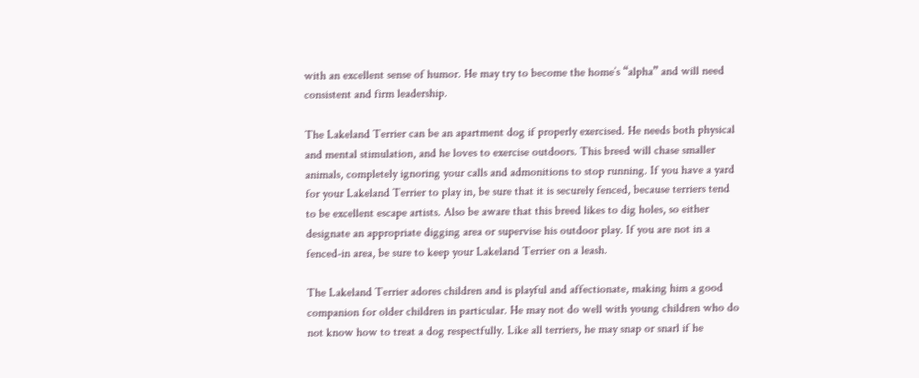with an excellent sense of humor. He may try to become the home’s “alpha” and will need consistent and firm leadership.

The Lakeland Terrier can be an apartment dog if properly exercised. He needs both physical and mental stimulation, and he loves to exercise outdoors. This breed will chase smaller animals, completely ignoring your calls and admonitions to stop running. If you have a yard for your Lakeland Terrier to play in, be sure that it is securely fenced, because terriers tend to be excellent escape artists. Also be aware that this breed likes to dig holes, so either designate an appropriate digging area or supervise his outdoor play. If you are not in a fenced-in area, be sure to keep your Lakeland Terrier on a leash.

The Lakeland Terrier adores children and is playful and affectionate, making him a good companion for older children in particular. He may not do well with young children who do not know how to treat a dog respectfully. Like all terriers, he may snap or snarl if he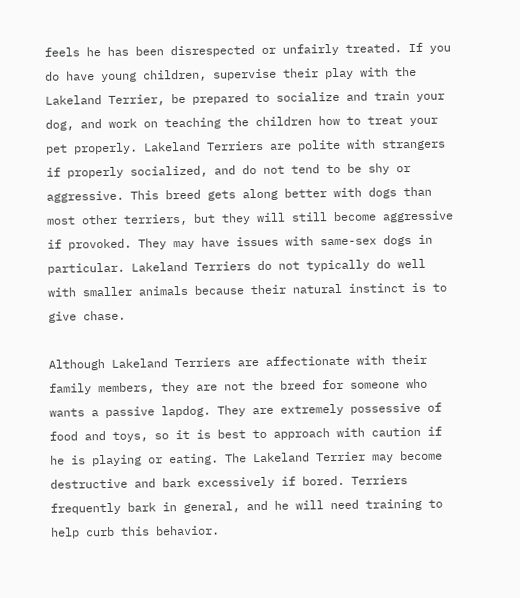feels he has been disrespected or unfairly treated. If you do have young children, supervise their play with the Lakeland Terrier, be prepared to socialize and train your dog, and work on teaching the children how to treat your pet properly. Lakeland Terriers are polite with strangers if properly socialized, and do not tend to be shy or aggressive. This breed gets along better with dogs than most other terriers, but they will still become aggressive if provoked. They may have issues with same-sex dogs in particular. Lakeland Terriers do not typically do well with smaller animals because their natural instinct is to give chase.

Although Lakeland Terriers are affectionate with their family members, they are not the breed for someone who wants a passive lapdog. They are extremely possessive of food and toys, so it is best to approach with caution if he is playing or eating. The Lakeland Terrier may become destructive and bark excessively if bored. Terriers frequently bark in general, and he will need training to help curb this behavior.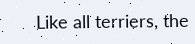Like all terriers, the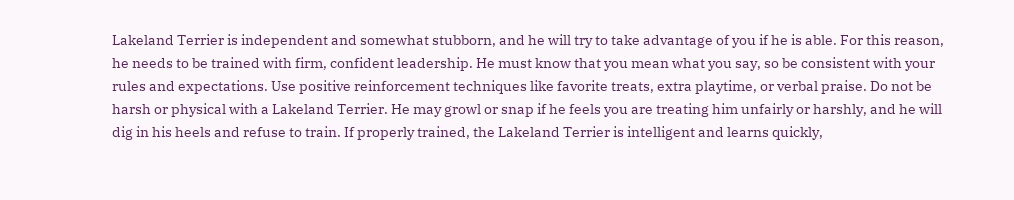Lakeland Terrier is independent and somewhat stubborn, and he will try to take advantage of you if he is able. For this reason, he needs to be trained with firm, confident leadership. He must know that you mean what you say, so be consistent with your rules and expectations. Use positive reinforcement techniques like favorite treats, extra playtime, or verbal praise. Do not be harsh or physical with a Lakeland Terrier. He may growl or snap if he feels you are treating him unfairly or harshly, and he will dig in his heels and refuse to train. If properly trained, the Lakeland Terrier is intelligent and learns quickly,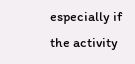especially if the activity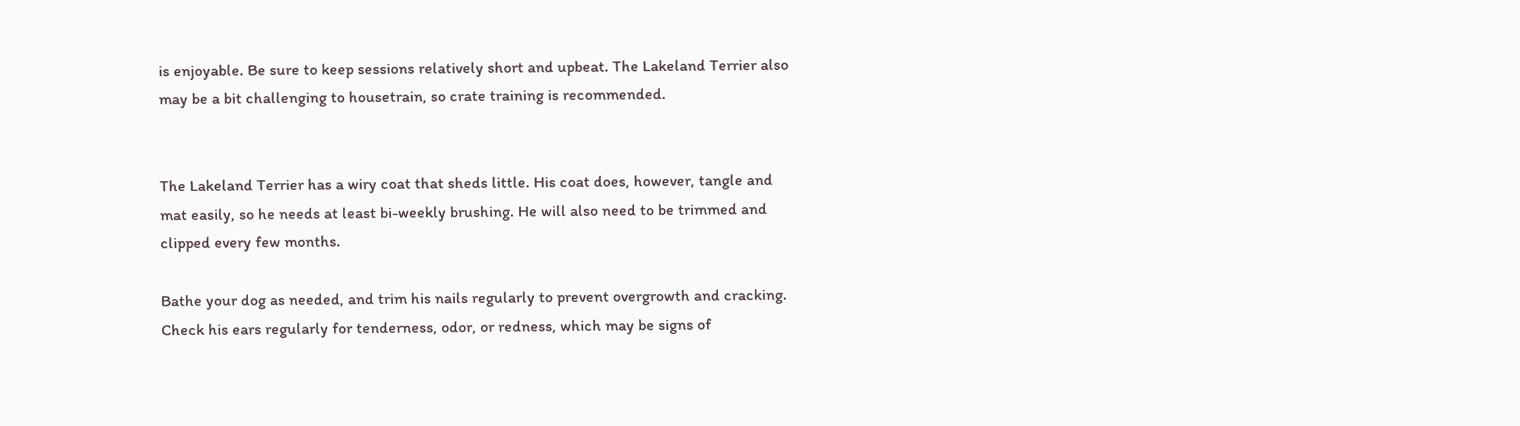is enjoyable. Be sure to keep sessions relatively short and upbeat. The Lakeland Terrier also may be a bit challenging to housetrain, so crate training is recommended.


The Lakeland Terrier has a wiry coat that sheds little. His coat does, however, tangle and mat easily, so he needs at least bi-weekly brushing. He will also need to be trimmed and clipped every few months.

Bathe your dog as needed, and trim his nails regularly to prevent overgrowth and cracking. Check his ears regularly for tenderness, odor, or redness, which may be signs of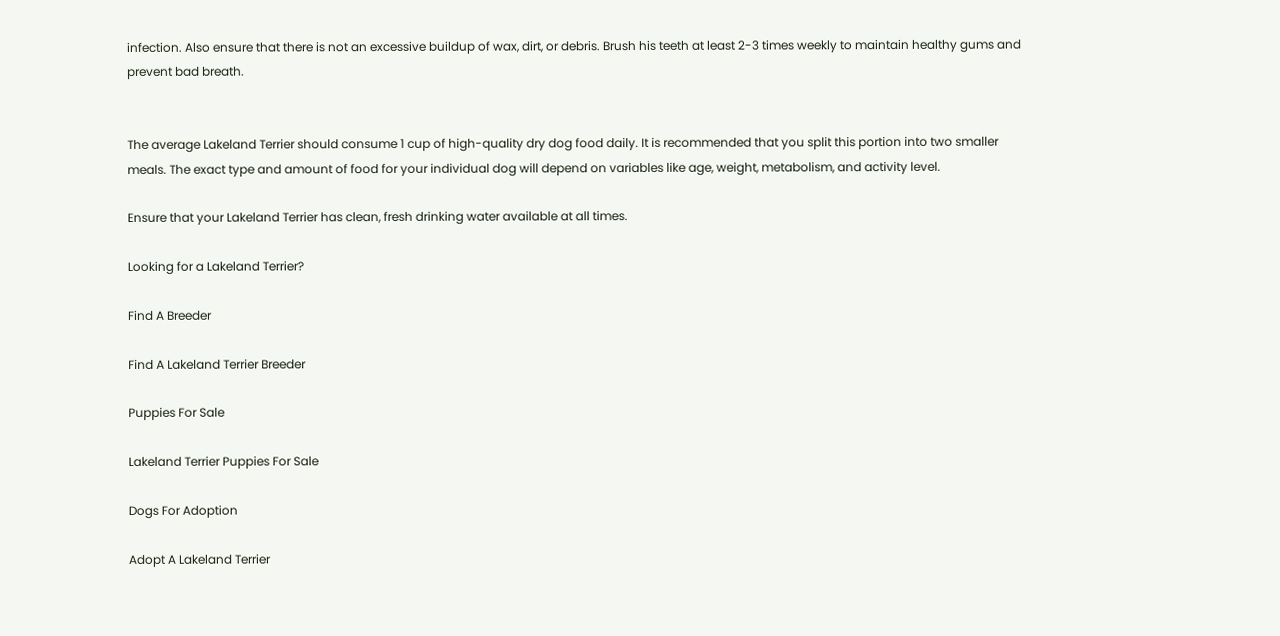infection. Also ensure that there is not an excessive buildup of wax, dirt, or debris. Brush his teeth at least 2-3 times weekly to maintain healthy gums and prevent bad breath.


The average Lakeland Terrier should consume 1 cup of high-quality dry dog food daily. It is recommended that you split this portion into two smaller meals. The exact type and amount of food for your individual dog will depend on variables like age, weight, metabolism, and activity level.

Ensure that your Lakeland Terrier has clean, fresh drinking water available at all times.

Looking for a Lakeland Terrier?

Find A Breeder

Find A Lakeland Terrier Breeder

Puppies For Sale

Lakeland Terrier Puppies For Sale

Dogs For Adoption

Adopt A Lakeland Terrier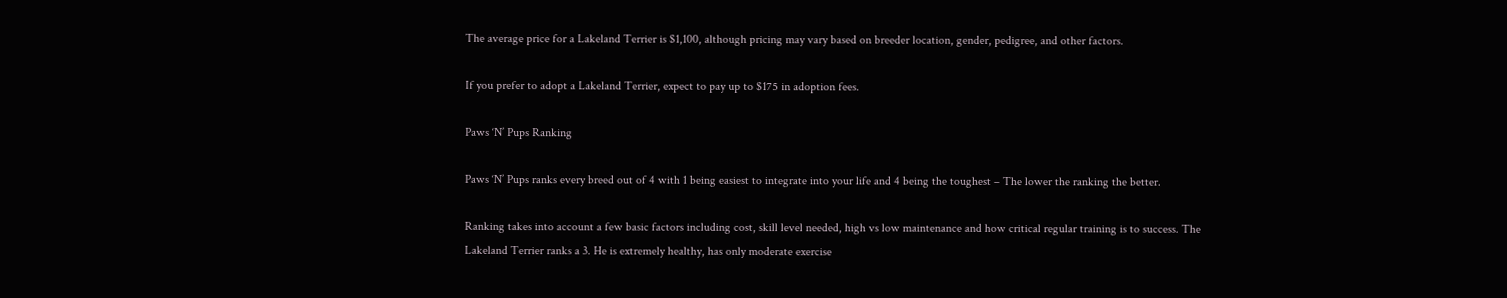The average price for a Lakeland Terrier is $1,100, although pricing may vary based on breeder location, gender, pedigree, and other factors.

If you prefer to adopt a Lakeland Terrier, expect to pay up to $175 in adoption fees.

Paws ‘N’ Pups Ranking

Paws ‘N’ Pups ranks every breed out of 4 with 1 being easiest to integrate into your life and 4 being the toughest – The lower the ranking the better.

Ranking takes into account a few basic factors including cost, skill level needed, high vs low maintenance and how critical regular training is to success. The Lakeland Terrier ranks a 3. He is extremely healthy, has only moderate exercise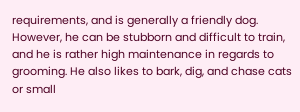requirements, and is generally a friendly dog. However, he can be stubborn and difficult to train, and he is rather high maintenance in regards to grooming. He also likes to bark, dig, and chase cats or small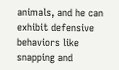animals, and he can exhibit defensive behaviors like snapping and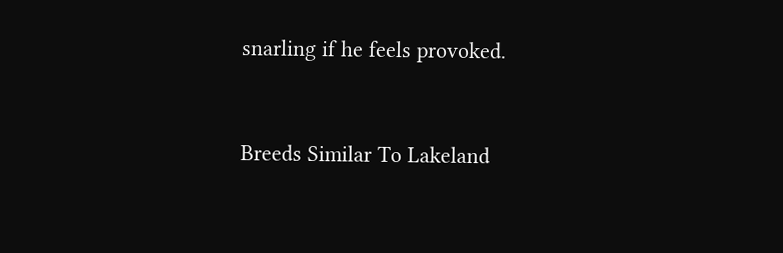snarling if he feels provoked.


Breeds Similar To Lakeland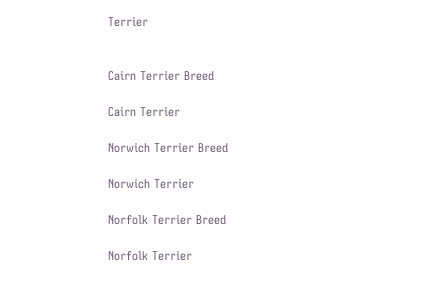Terrier


Cairn Terrier Breed

Cairn Terrier

Norwich Terrier Breed

Norwich Terrier

Norfolk Terrier Breed

Norfolk Terrier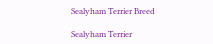Sealyham Terrier Breed

Sealyham Terrier